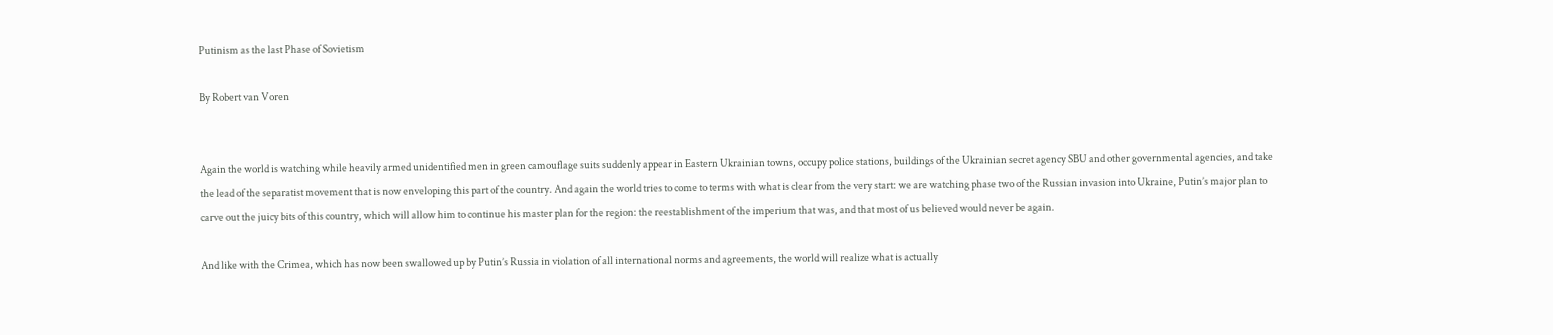Putinism as the last Phase of Sovietism

By Robert van Voren


Again the world is watching while heavily armed unidentified men in green camouflage suits suddenly appear in Eastern Ukrainian towns, occupy police stations, buildings of the Ukrainian secret agency SBU and other governmental agencies, and take the lead of the separatist movement that is now enveloping this part of the country. And again the world tries to come to terms with what is clear from the very start: we are watching phase two of the Russian invasion into Ukraine, Putin’s major plan to carve out the juicy bits of this country, which will allow him to continue his master plan for the region: the reestablishment of the imperium that was, and that most of us believed would never be again.

And like with the Crimea, which has now been swallowed up by Putin’s Russia in violation of all international norms and agreements, the world will realize what is actually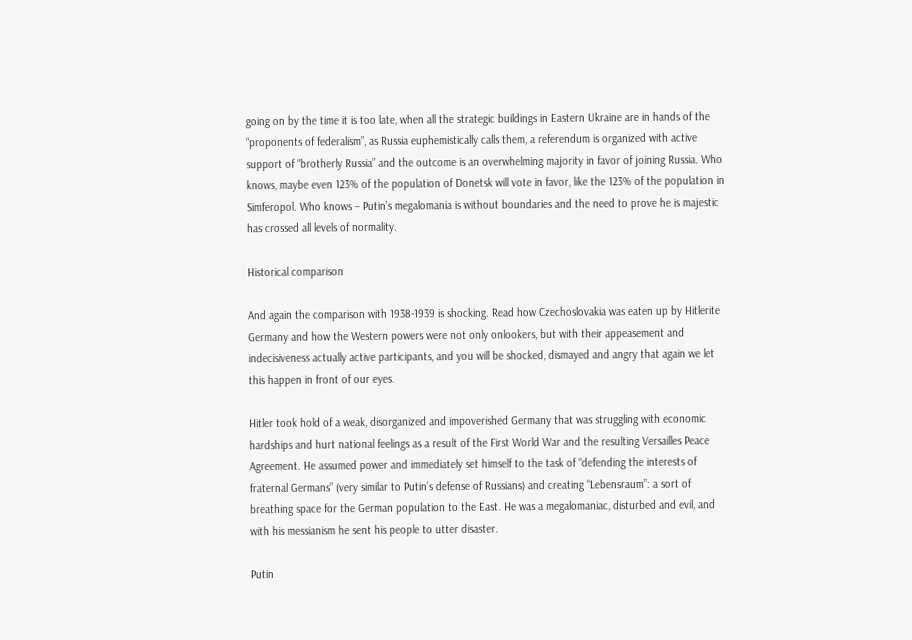going on by the time it is too late, when all the strategic buildings in Eastern Ukraine are in hands of the “proponents of federalism”, as Russia euphemistically calls them, a referendum is organized with active support of “brotherly Russia” and the outcome is an overwhelming majority in favor of joining Russia. Who knows, maybe even 123% of the population of Donetsk will vote in favor, like the 123% of the population in Simferopol. Who knows – Putin’s megalomania is without boundaries and the need to prove he is majestic has crossed all levels of normality.

Historical comparison

And again the comparison with 1938-1939 is shocking. Read how Czechoslovakia was eaten up by Hitlerite Germany and how the Western powers were not only onlookers, but with their appeasement and indecisiveness actually active participants, and you will be shocked, dismayed and angry that again we let this happen in front of our eyes.

Hitler took hold of a weak, disorganized and impoverished Germany that was struggling with economic hardships and hurt national feelings as a result of the First World War and the resulting Versailles Peace Agreement. He assumed power and immediately set himself to the task of “defending the interests of fraternal Germans” (very similar to Putin’s defense of Russians) and creating “Lebensraum”: a sort of breathing space for the German population to the East. He was a megalomaniac, disturbed and evil, and with his messianism he sent his people to utter disaster.

Putin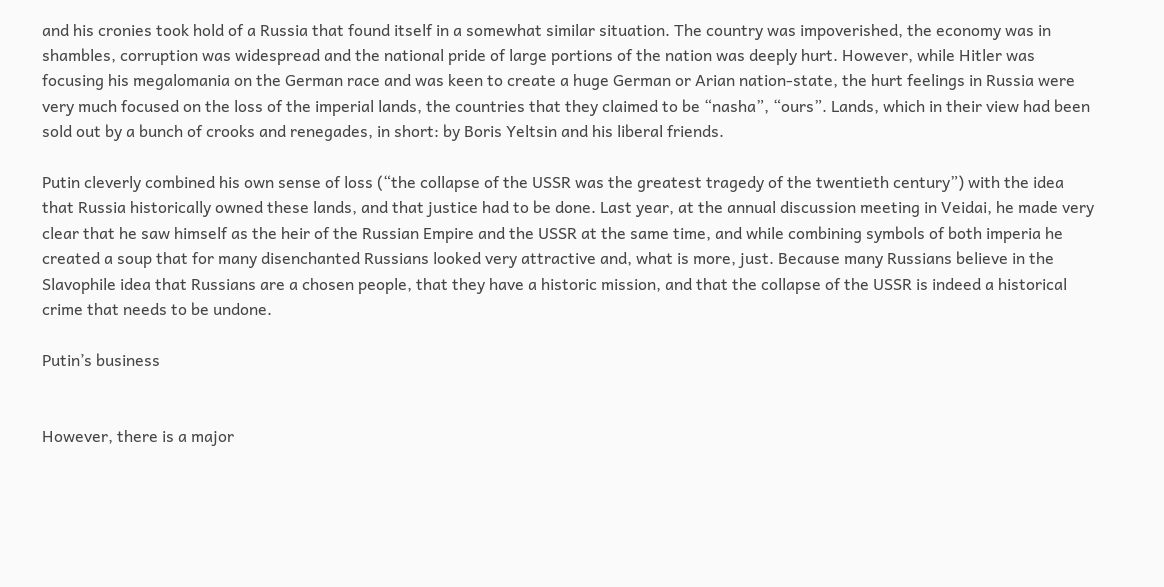and his cronies took hold of a Russia that found itself in a somewhat similar situation. The country was impoverished, the economy was in shambles, corruption was widespread and the national pride of large portions of the nation was deeply hurt. However, while Hitler was focusing his megalomania on the German race and was keen to create a huge German or Arian nation-state, the hurt feelings in Russia were very much focused on the loss of the imperial lands, the countries that they claimed to be “nasha”, “ours”. Lands, which in their view had been sold out by a bunch of crooks and renegades, in short: by Boris Yeltsin and his liberal friends.

Putin cleverly combined his own sense of loss (“the collapse of the USSR was the greatest tragedy of the twentieth century”) with the idea that Russia historically owned these lands, and that justice had to be done. Last year, at the annual discussion meeting in Veidai, he made very clear that he saw himself as the heir of the Russian Empire and the USSR at the same time, and while combining symbols of both imperia he created a soup that for many disenchanted Russians looked very attractive and, what is more, just. Because many Russians believe in the Slavophile idea that Russians are a chosen people, that they have a historic mission, and that the collapse of the USSR is indeed a historical crime that needs to be undone.

Putin’s business


However, there is a major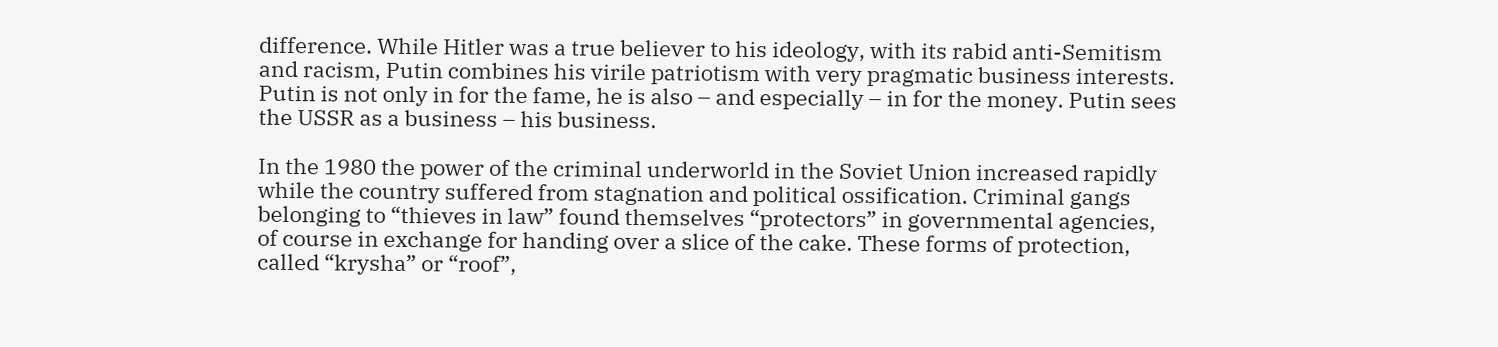difference. While Hitler was a true believer to his ideology, with its rabid anti-Semitism and racism, Putin combines his virile patriotism with very pragmatic business interests. Putin is not only in for the fame, he is also – and especially – in for the money. Putin sees the USSR as a business – his business.

In the 1980 the power of the criminal underworld in the Soviet Union increased rapidly while the country suffered from stagnation and political ossification. Criminal gangs belonging to “thieves in law” found themselves “protectors” in governmental agencies, of course in exchange for handing over a slice of the cake. These forms of protection, called “krysha” or “roof”,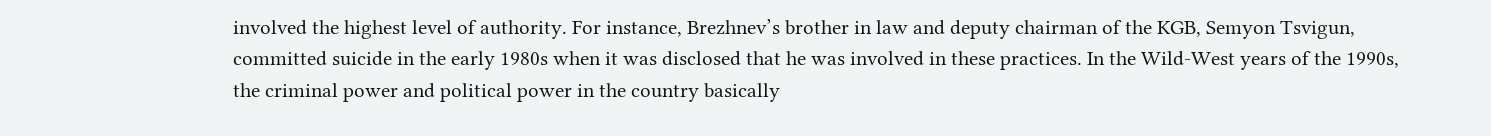involved the highest level of authority. For instance, Brezhnev’s brother in law and deputy chairman of the KGB, Semyon Tsvigun, committed suicide in the early 1980s when it was disclosed that he was involved in these practices. In the Wild-West years of the 1990s, the criminal power and political power in the country basically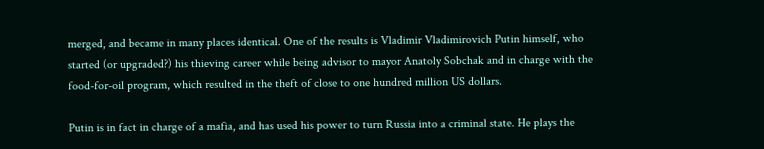merged, and became in many places identical. One of the results is Vladimir Vladimirovich Putin himself, who started (or upgraded?) his thieving career while being advisor to mayor Anatoly Sobchak and in charge with the food-for-oil program, which resulted in the theft of close to one hundred million US dollars.

Putin is in fact in charge of a mafia, and has used his power to turn Russia into a criminal state. He plays the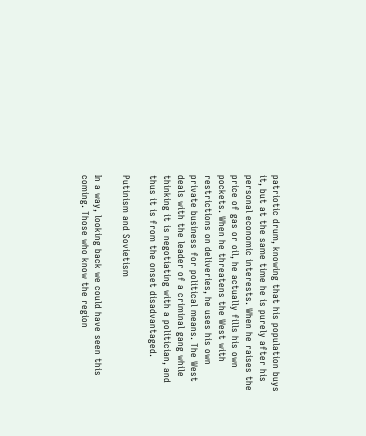patriotic drum, knowing that his population buys it, but at the same time he is purely after his personal economic interests. When he raises the price of gas or oil, he actually fills his own pockets. When he threatens the West with restrictions on deliveries, he uses his own private business for political means. The West deals with the leader of a criminal gang while thinking it is negotiating with a politician, and thus it is from the onset disadvantaged.

Putinism and Sovietism

In a way, looking back we could have seen this coming. Those who know the region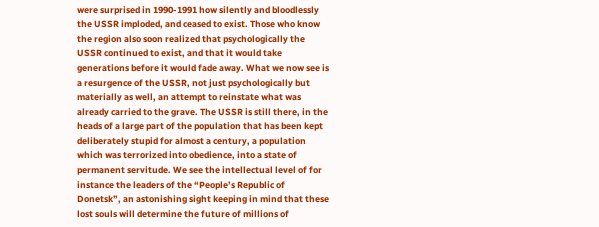were surprised in 1990-1991 how silently and bloodlessly the USSR imploded, and ceased to exist. Those who know the region also soon realized that psychologically the USSR continued to exist, and that it would take generations before it would fade away. What we now see is a resurgence of the USSR, not just psychologically but materially as well, an attempt to reinstate what was already carried to the grave. The USSR is still there, in the heads of a large part of the population that has been kept deliberately stupid for almost a century, a population which was terrorized into obedience, into a state of permanent servitude. We see the intellectual level of for instance the leaders of the “People’s Republic of Donetsk”, an astonishing sight keeping in mind that these lost souls will determine the future of millions of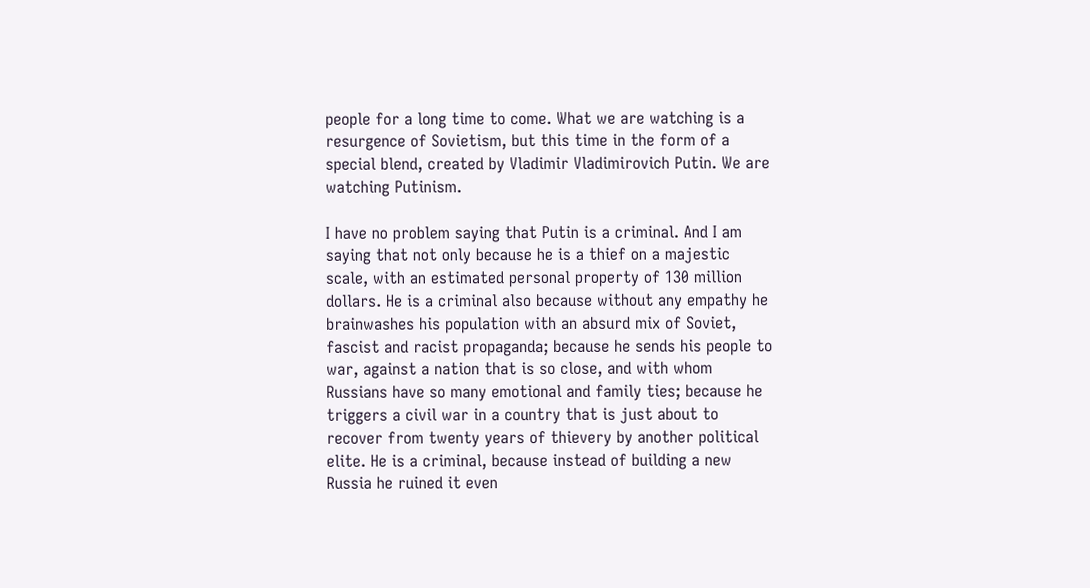people for a long time to come. What we are watching is a resurgence of Sovietism, but this time in the form of a special blend, created by Vladimir Vladimirovich Putin. We are watching Putinism.

I have no problem saying that Putin is a criminal. And I am saying that not only because he is a thief on a majestic scale, with an estimated personal property of 130 million dollars. He is a criminal also because without any empathy he brainwashes his population with an absurd mix of Soviet, fascist and racist propaganda; because he sends his people to war, against a nation that is so close, and with whom Russians have so many emotional and family ties; because he triggers a civil war in a country that is just about to recover from twenty years of thievery by another political elite. He is a criminal, because instead of building a new Russia he ruined it even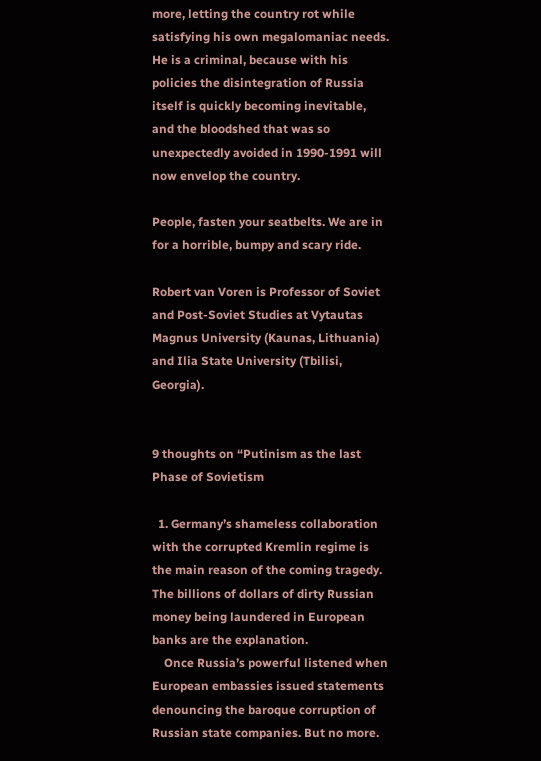more, letting the country rot while satisfying his own megalomaniac needs. He is a criminal, because with his policies the disintegration of Russia itself is quickly becoming inevitable, and the bloodshed that was so unexpectedly avoided in 1990-1991 will now envelop the country.

People, fasten your seatbelts. We are in for a horrible, bumpy and scary ride.

Robert van Voren is Professor of Soviet and Post-Soviet Studies at Vytautas Magnus University (Kaunas, Lithuania) and Ilia State University (Tbilisi, Georgia).


9 thoughts on “Putinism as the last Phase of Sovietism

  1. Germany’s shameless collaboration with the corrupted Kremlin regime is the main reason of the coming tragedy. The billions of dollars of dirty Russian money being laundered in European banks are the explanation.
    Once Russia’s powerful listened when European embassies issued statements denouncing the baroque corruption of Russian state companies. But no more.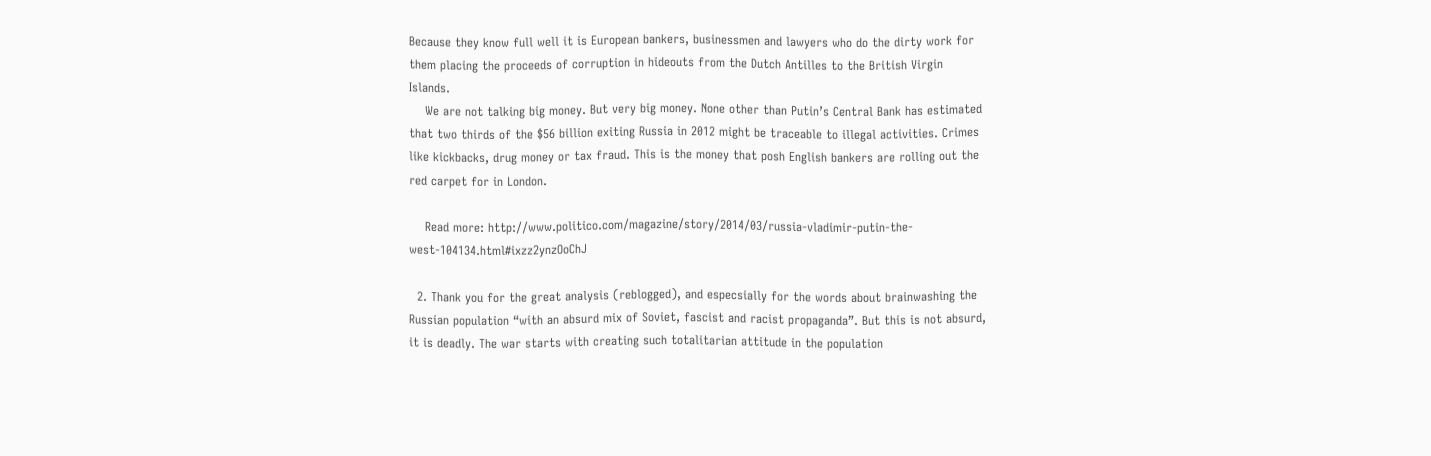Because they know full well it is European bankers, businessmen and lawyers who do the dirty work for them placing the proceeds of corruption in hideouts from the Dutch Antilles to the British Virgin Islands.
    We are not talking big money. But very big money. None other than Putin’s Central Bank has estimated that two thirds of the $56 billion exiting Russia in 2012 might be traceable to illegal activities. Crimes like kickbacks, drug money or tax fraud. This is the money that posh English bankers are rolling out the red carpet for in London.

    Read more: http://www.politico.com/magazine/story/2014/03/russia-vladimir-putin-the-west-104134.html#ixzz2ynzOoChJ

  2. Thank you for the great analysis (reblogged), and especsially for the words about brainwashing the Russian population “with an absurd mix of Soviet, fascist and racist propaganda”. But this is not absurd, it is deadly. The war starts with creating such totalitarian attitude in the population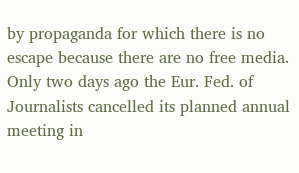by propaganda for which there is no escape because there are no free media. Only two days ago the Eur. Fed. of Journalists cancelled its planned annual meeting in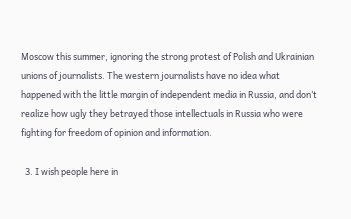Moscow this summer, ignoring the strong protest of Polish and Ukrainian unions of journalists. The western journalists have no idea what happened with the little margin of independent media in Russia, and don’t realize how ugly they betrayed those intellectuals in Russia who were fighting for freedom of opinion and information.

  3. I wish people here in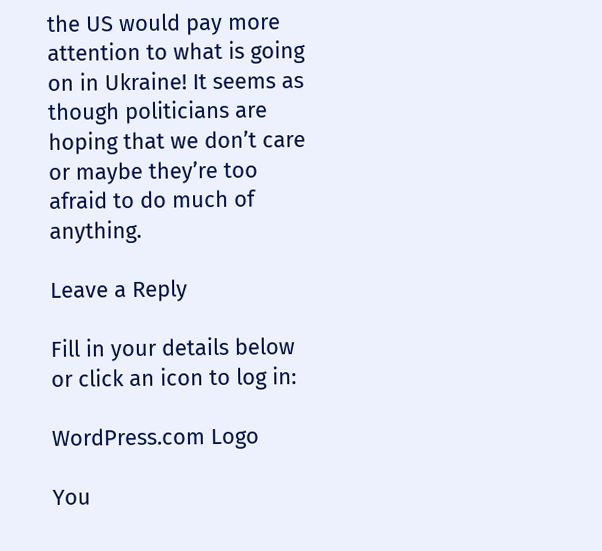the US would pay more attention to what is going on in Ukraine! It seems as though politicians are hoping that we don’t care or maybe they’re too afraid to do much of anything.

Leave a Reply

Fill in your details below or click an icon to log in:

WordPress.com Logo

You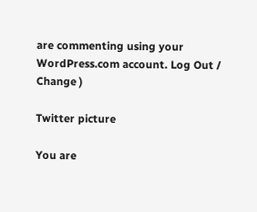are commenting using your WordPress.com account. Log Out /  Change )

Twitter picture

You are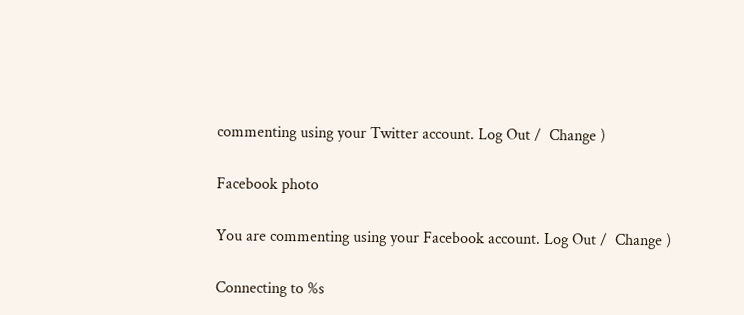commenting using your Twitter account. Log Out /  Change )

Facebook photo

You are commenting using your Facebook account. Log Out /  Change )

Connecting to %s